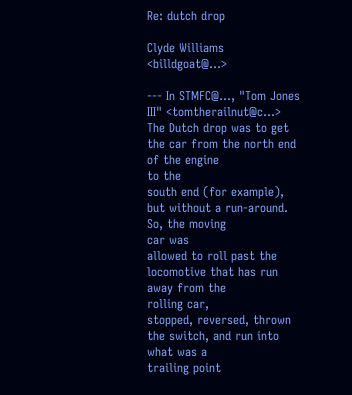Re: dutch drop

Clyde Williams <billdgoat@...>

--- In STMFC@..., "Tom Jones III" <tomtherailnut@c...>
The Dutch drop was to get the car from the north end of the engine
to the
south end (for example), but without a run-around. So, the moving
car was
allowed to roll past the locomotive that has run away from the
rolling car,
stopped, reversed, thrown the switch, and run into what was a
trailing point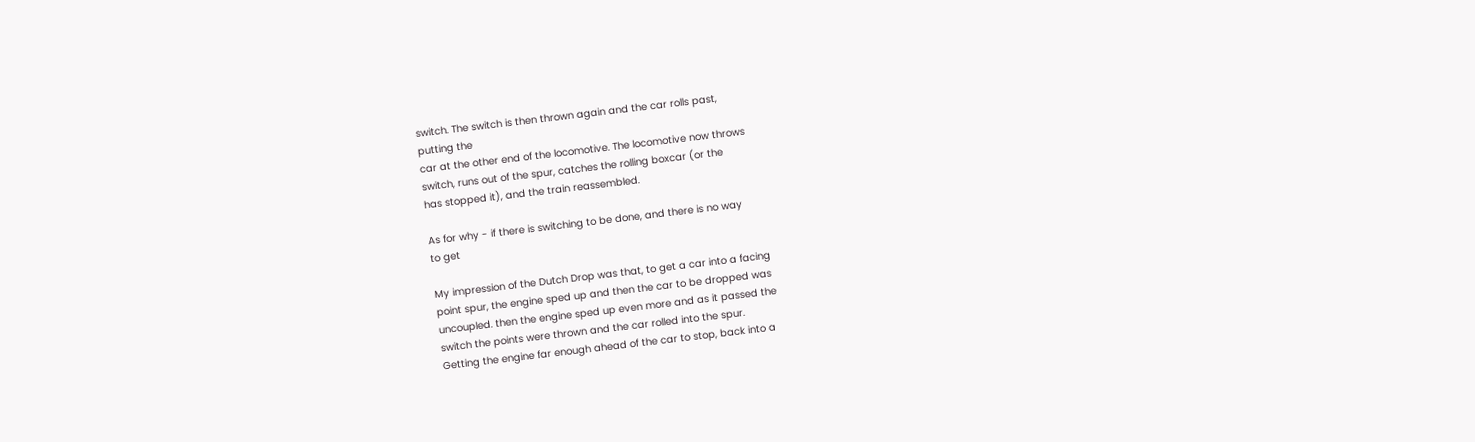switch. The switch is then thrown again and the car rolls past,
putting the
car at the other end of the locomotive. The locomotive now throws
switch, runs out of the spur, catches the rolling boxcar (or the
has stopped it), and the train reassembled.

As for why - if there is switching to be done, and there is no way
to get

My impression of the Dutch Drop was that, to get a car into a facing
point spur, the engine sped up and then the car to be dropped was
uncoupled. then the engine sped up even more and as it passed the
switch the points were thrown and the car rolled into the spur.
Getting the engine far enough ahead of the car to stop, back into a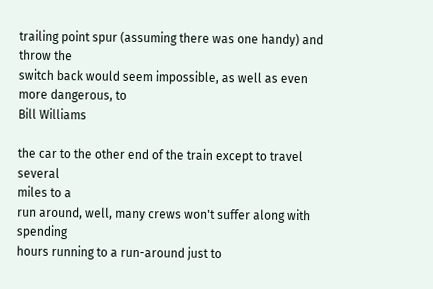trailing point spur (assuming there was one handy) and throw the
switch back would seem impossible, as well as even more dangerous, to
Bill Williams

the car to the other end of the train except to travel several
miles to a
run around, well, many crews won't suffer along with spending
hours running to a run-around just to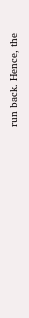run back. Hence, the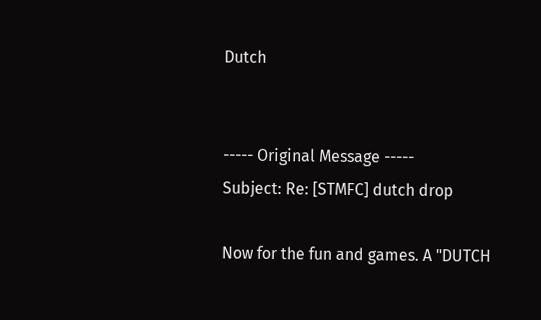Dutch


----- Original Message -----
Subject: Re: [STMFC] dutch drop

Now for the fun and games. A "DUTCH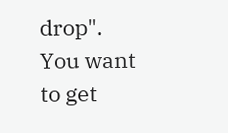drop". You want to get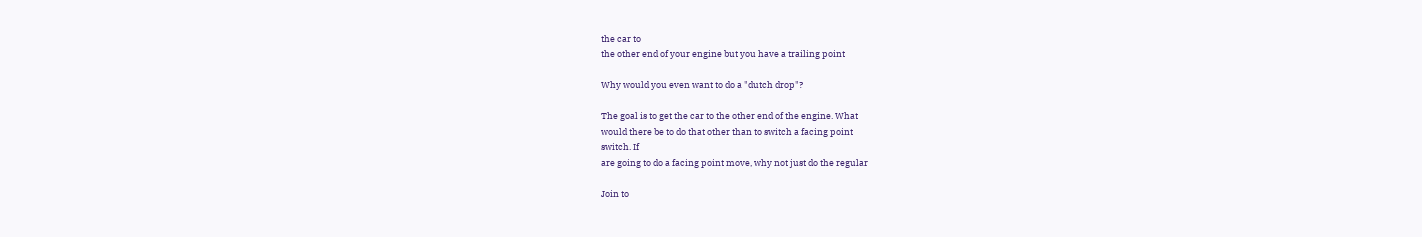the car to
the other end of your engine but you have a trailing point

Why would you even want to do a "dutch drop"?

The goal is to get the car to the other end of the engine. What
would there be to do that other than to switch a facing point
switch. If
are going to do a facing point move, why not just do the regular

Join to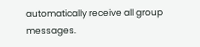automatically receive all group messages.